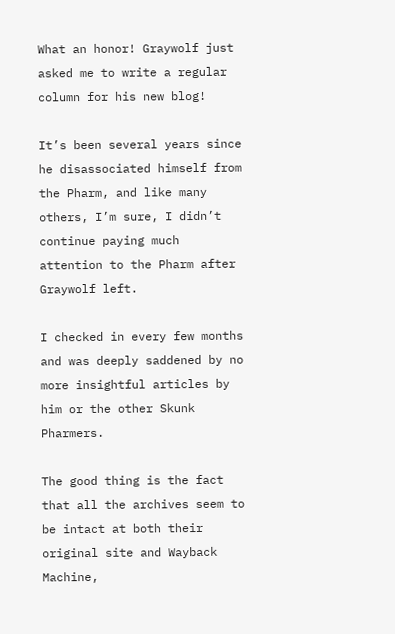What an honor! Graywolf just asked me to write a regular column for his new blog!

It’s been several years since he disassociated himself from the Pharm, and like many others, I’m sure, I didn’t continue paying much attention to the Pharm after Graywolf left.

I checked in every few months and was deeply saddened by no more insightful articles by him or the other Skunk Pharmers.

The good thing is the fact that all the archives seem to be intact at both their original site and Wayback Machine,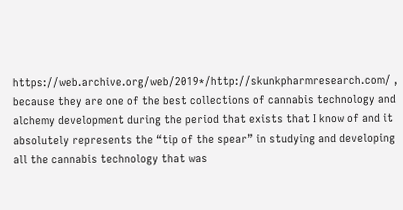https://web.archive.org/web/2019*/http://skunkpharmresearch.com/ , because they are one of the best collections of cannabis technology and alchemy development during the period that exists that I know of and it absolutely represents the “tip of the spear” in studying and developing all the cannabis technology that was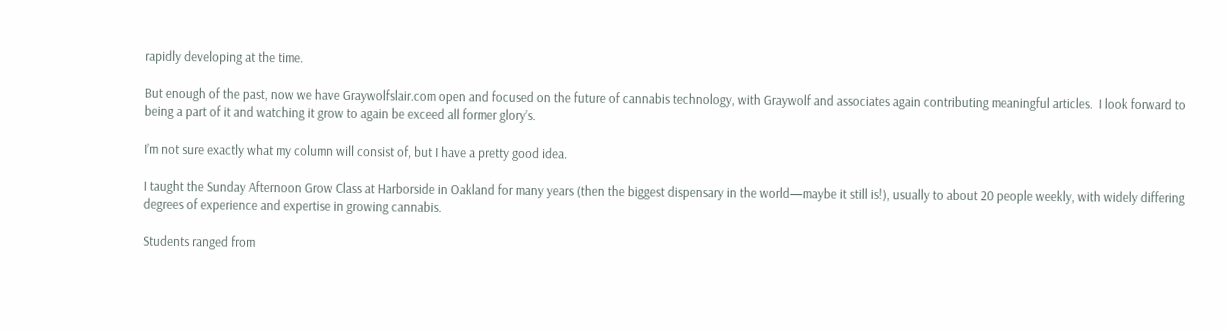rapidly developing at the time.

But enough of the past, now we have Graywolfslair.com open and focused on the future of cannabis technology, with Graywolf and associates again contributing meaningful articles.  I look forward to being a part of it and watching it grow to again be exceed all former glory’s.

I’m not sure exactly what my column will consist of, but I have a pretty good idea.

I taught the Sunday Afternoon Grow Class at Harborside in Oakland for many years (then the biggest dispensary in the world—maybe it still is!), usually to about 20 people weekly, with widely differing degrees of experience and expertise in growing cannabis.

Students ranged from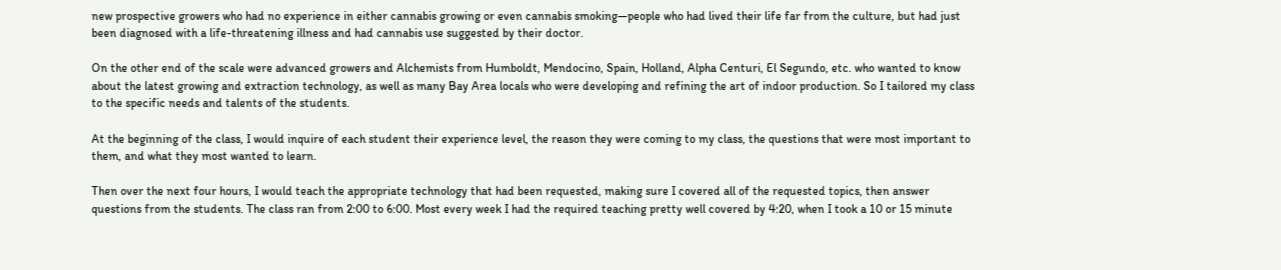new prospective growers who had no experience in either cannabis growing or even cannabis smoking—people who had lived their life far from the culture, but had just been diagnosed with a life-threatening illness and had cannabis use suggested by their doctor.

On the other end of the scale were advanced growers and Alchemists from Humboldt, Mendocino, Spain, Holland, Alpha Centuri, El Segundo, etc. who wanted to know about the latest growing and extraction technology, as well as many Bay Area locals who were developing and refining the art of indoor production. So I tailored my class to the specific needs and talents of the students.

At the beginning of the class, I would inquire of each student their experience level, the reason they were coming to my class, the questions that were most important to them, and what they most wanted to learn.

Then over the next four hours, I would teach the appropriate technology that had been requested, making sure I covered all of the requested topics, then answer questions from the students. The class ran from 2:00 to 6:00. Most every week I had the required teaching pretty well covered by 4:20, when I took a 10 or 15 minute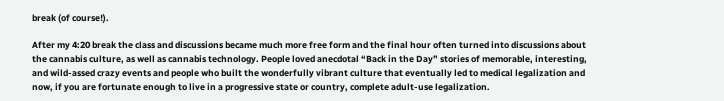break (of course!).

After my 4:20 break the class and discussions became much more free form and the final hour often turned into discussions about the cannabis culture, as well as cannabis technology. People loved anecdotal “Back in the Day” stories of memorable, interesting, and wild-assed crazy events and people who built the wonderfully vibrant culture that eventually led to medical legalization and now, if you are fortunate enough to live in a progressive state or country, complete adult-use legalization.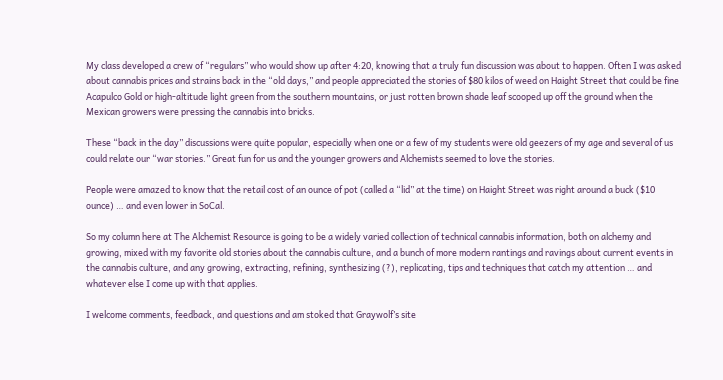My class developed a crew of “regulars” who would show up after 4:20, knowing that a truly fun discussion was about to happen. Often I was asked about cannabis prices and strains back in the “old days,” and people appreciated the stories of $80 kilos of weed on Haight Street that could be fine Acapulco Gold or high-altitude light green from the southern mountains, or just rotten brown shade leaf scooped up off the ground when the Mexican growers were pressing the cannabis into bricks.

These “back in the day” discussions were quite popular, especially when one or a few of my students were old geezers of my age and several of us could relate our “war stories.” Great fun for us and the younger growers and Alchemists seemed to love the stories.

People were amazed to know that the retail cost of an ounce of pot (called a “lid” at the time) on Haight Street was right around a buck ($10 ounce) … and even lower in SoCal.

So my column here at The Alchemist Resource is going to be a widely varied collection of technical cannabis information, both on alchemy and growing, mixed with my favorite old stories about the cannabis culture, and a bunch of more modern rantings and ravings about current events in the cannabis culture, and any growing, extracting, refining, synthesizing (?), replicating, tips and techniques that catch my attention … and whatever else I come up with that applies.

I welcome comments, feedback, and questions and am stoked that Graywolf’s site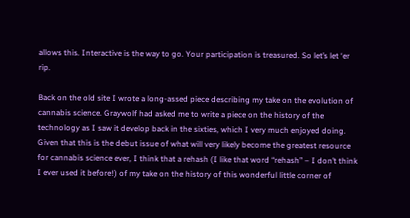allows this. Interactive is the way to go. Your participation is treasured. So let’s let ‘er rip.

Back on the old site I wrote a long-assed piece describing my take on the evolution of cannabis science. Graywolf had asked me to write a piece on the history of the technology as I saw it develop back in the sixties, which I very much enjoyed doing. Given that this is the debut issue of what will very likely become the greatest resource for cannabis science ever, I think that a rehash (I like that word “rehash” – I don’t think I ever used it before!) of my take on the history of this wonderful little corner of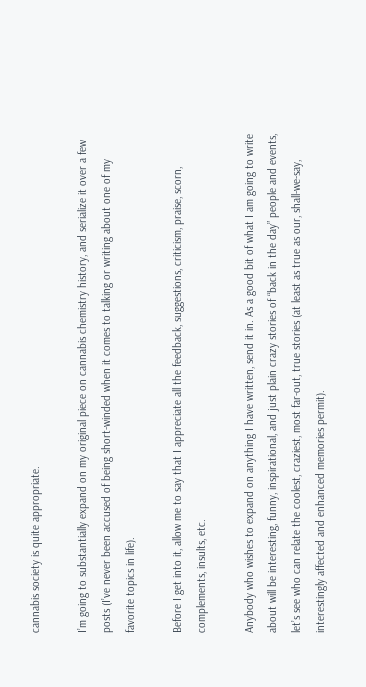cannabis society is quite appropriate.

I’m going to substantially expand on my original piece on cannabis chemistry history, and serialize it over a few posts (I’ve never been accused of being short-winded when it comes to talking or writing about one of my favorite topics in life).

Before I get into it, allow me to say that I appreciate all the feedback, suggestions, criticism, praise, scorn, complements, insults, etc.

Anybody who wishes to expand on anything I have written, send it in. As a good bit of what I am going to write about will be interesting, funny, inspirational, and just plain crazy stories of “back in the day” people and events, let’s see who can relate the coolest, craziest, most far-out, true stories (at least as true as our, shall-we-say, interestingly affected and enhanced memories permit).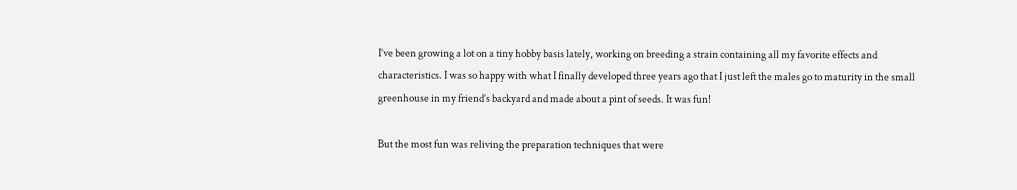I’ve been growing a lot on a tiny hobby basis lately, working on breeding a strain containing all my favorite effects and characteristics. I was so happy with what I finally developed three years ago that I just left the males go to maturity in the small greenhouse in my friend’s backyard and made about a pint of seeds. It was fun!

But the most fun was reliving the preparation techniques that were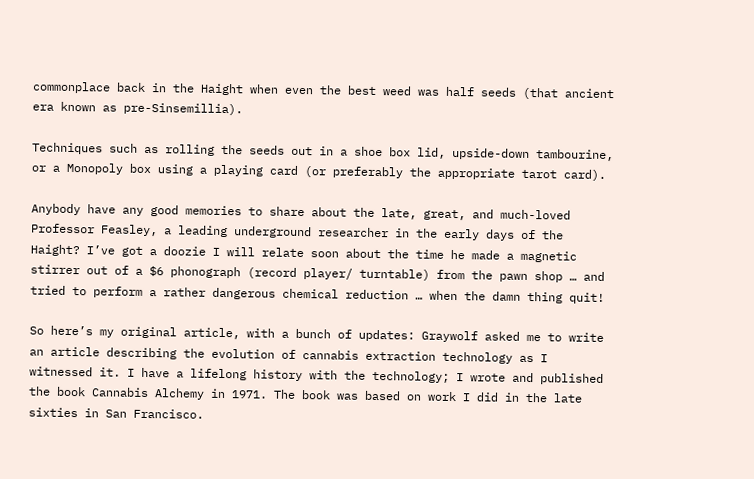commonplace back in the Haight when even the best weed was half seeds (that ancient era known as pre-Sinsemillia).

Techniques such as rolling the seeds out in a shoe box lid, upside-down tambourine, or a Monopoly box using a playing card (or preferably the appropriate tarot card).

Anybody have any good memories to share about the late, great, and much-loved Professor Feasley, a leading underground researcher in the early days of the Haight? I’ve got a doozie I will relate soon about the time he made a magnetic stirrer out of a $6 phonograph (record player/ turntable) from the pawn shop … and tried to perform a rather dangerous chemical reduction … when the damn thing quit!

So here’s my original article, with a bunch of updates: Graywolf asked me to write an article describing the evolution of cannabis extraction technology as I witnessed it. I have a lifelong history with the technology; I wrote and published the book Cannabis Alchemy in 1971. The book was based on work I did in the late sixties in San Francisco.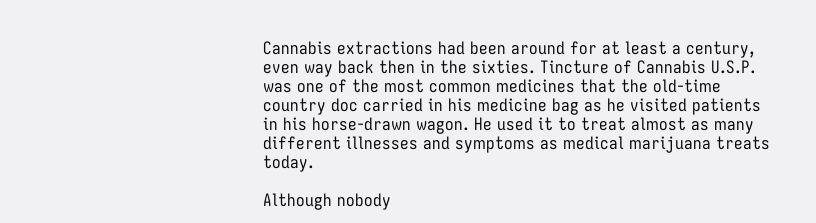Cannabis extractions had been around for at least a century, even way back then in the sixties. Tincture of Cannabis U.S.P. was one of the most common medicines that the old-time country doc carried in his medicine bag as he visited patients in his horse-drawn wagon. He used it to treat almost as many different illnesses and symptoms as medical marijuana treats today.

Although nobody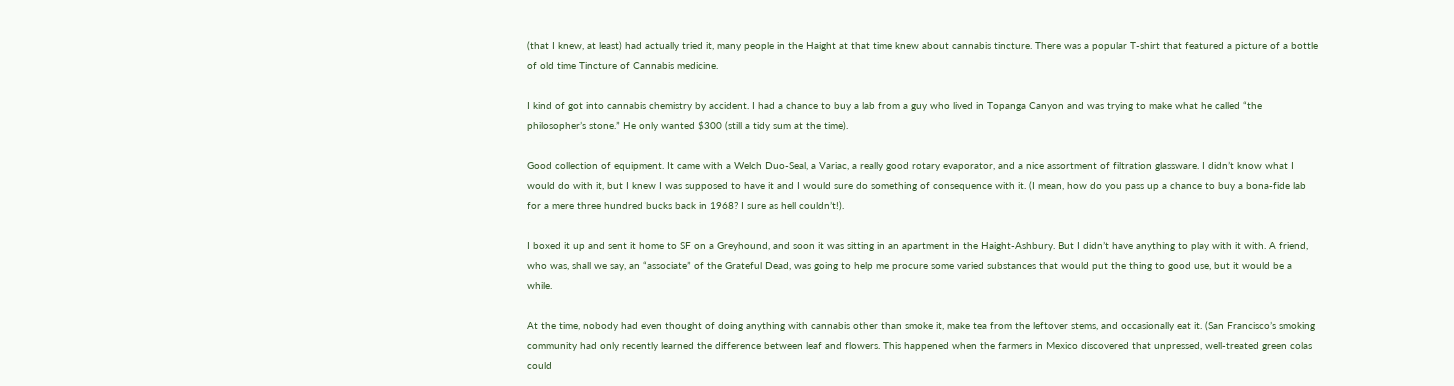(that I knew, at least) had actually tried it, many people in the Haight at that time knew about cannabis tincture. There was a popular T-shirt that featured a picture of a bottle of old time Tincture of Cannabis medicine.

I kind of got into cannabis chemistry by accident. I had a chance to buy a lab from a guy who lived in Topanga Canyon and was trying to make what he called “the philosopher’s stone.” He only wanted $300 (still a tidy sum at the time).

Good collection of equipment. It came with a Welch Duo-Seal, a Variac, a really good rotary evaporator, and a nice assortment of filtration glassware. I didn’t know what I would do with it, but I knew I was supposed to have it and I would sure do something of consequence with it. (I mean, how do you pass up a chance to buy a bona-fide lab for a mere three hundred bucks back in 1968? I sure as hell couldn’t!).

I boxed it up and sent it home to SF on a Greyhound, and soon it was sitting in an apartment in the Haight-Ashbury. But I didn’t have anything to play with it with. A friend, who was, shall we say, an “associate” of the Grateful Dead, was going to help me procure some varied substances that would put the thing to good use, but it would be a while.

At the time, nobody had even thought of doing anything with cannabis other than smoke it, make tea from the leftover stems, and occasionally eat it. (San Francisco’s smoking community had only recently learned the difference between leaf and flowers. This happened when the farmers in Mexico discovered that unpressed, well-treated green colas could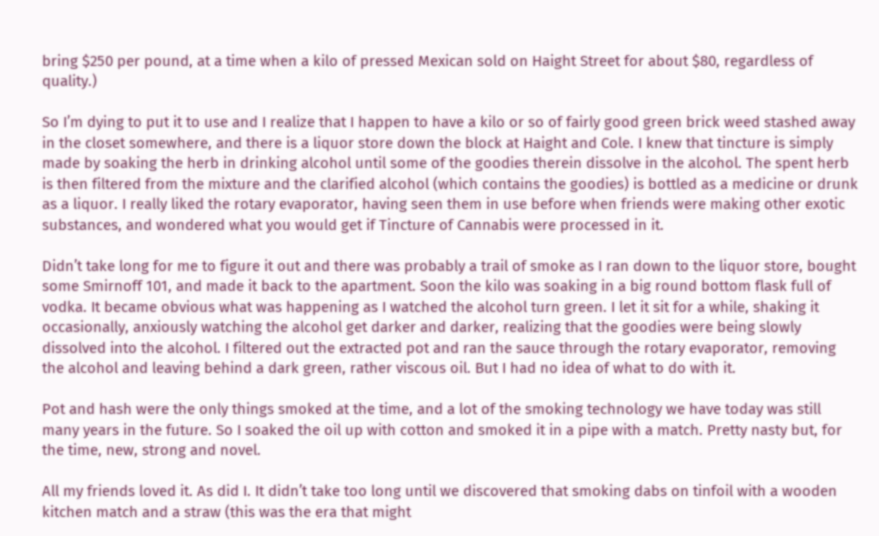bring $250 per pound, at a time when a kilo of pressed Mexican sold on Haight Street for about $80, regardless of quality.)

So I’m dying to put it to use and I realize that I happen to have a kilo or so of fairly good green brick weed stashed away in the closet somewhere, and there is a liquor store down the block at Haight and Cole. I knew that tincture is simply made by soaking the herb in drinking alcohol until some of the goodies therein dissolve in the alcohol. The spent herb is then filtered from the mixture and the clarified alcohol (which contains the goodies) is bottled as a medicine or drunk as a liquor. I really liked the rotary evaporator, having seen them in use before when friends were making other exotic substances, and wondered what you would get if Tincture of Cannabis were processed in it.

Didn’t take long for me to figure it out and there was probably a trail of smoke as I ran down to the liquor store, bought some Smirnoff 101, and made it back to the apartment. Soon the kilo was soaking in a big round bottom flask full of vodka. It became obvious what was happening as I watched the alcohol turn green. I let it sit for a while, shaking it occasionally, anxiously watching the alcohol get darker and darker, realizing that the goodies were being slowly dissolved into the alcohol. I filtered out the extracted pot and ran the sauce through the rotary evaporator, removing the alcohol and leaving behind a dark green, rather viscous oil. But I had no idea of what to do with it.

Pot and hash were the only things smoked at the time, and a lot of the smoking technology we have today was still many years in the future. So I soaked the oil up with cotton and smoked it in a pipe with a match. Pretty nasty but, for the time, new, strong and novel.

All my friends loved it. As did I. It didn’t take too long until we discovered that smoking dabs on tinfoil with a wooden kitchen match and a straw (this was the era that might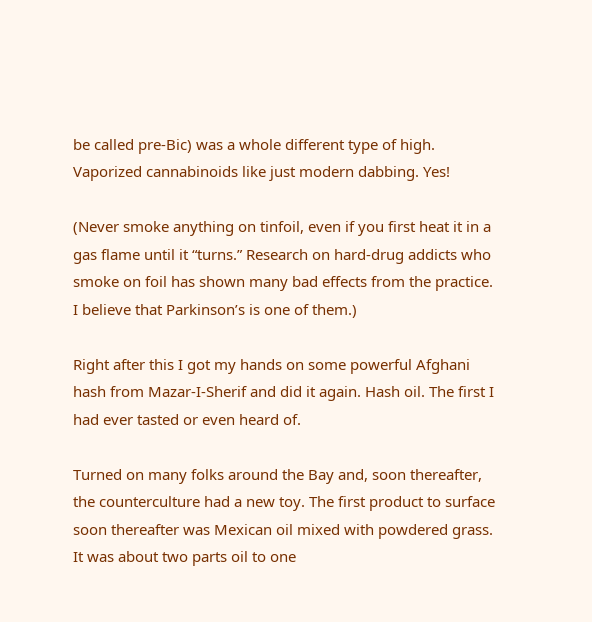be called pre-Bic) was a whole different type of high. Vaporized cannabinoids like just modern dabbing. Yes!

(Never smoke anything on tinfoil, even if you first heat it in a gas flame until it “turns.” Research on hard-drug addicts who smoke on foil has shown many bad effects from the practice. I believe that Parkinson’s is one of them.)

Right after this I got my hands on some powerful Afghani hash from Mazar-I-Sherif and did it again. Hash oil. The first I had ever tasted or even heard of.

Turned on many folks around the Bay and, soon thereafter, the counterculture had a new toy. The first product to surface soon thereafter was Mexican oil mixed with powdered grass. It was about two parts oil to one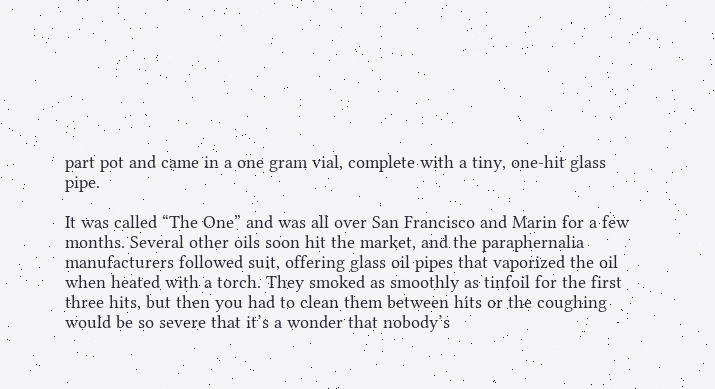part pot and came in a one gram vial, complete with a tiny, one-hit glass pipe.

It was called “The One” and was all over San Francisco and Marin for a few months. Several other oils soon hit the market, and the paraphernalia manufacturers followed suit, offering glass oil pipes that vaporized the oil when heated with a torch. They smoked as smoothly as tinfoil for the first three hits, but then you had to clean them between hits or the coughing would be so severe that it’s a wonder that nobody’s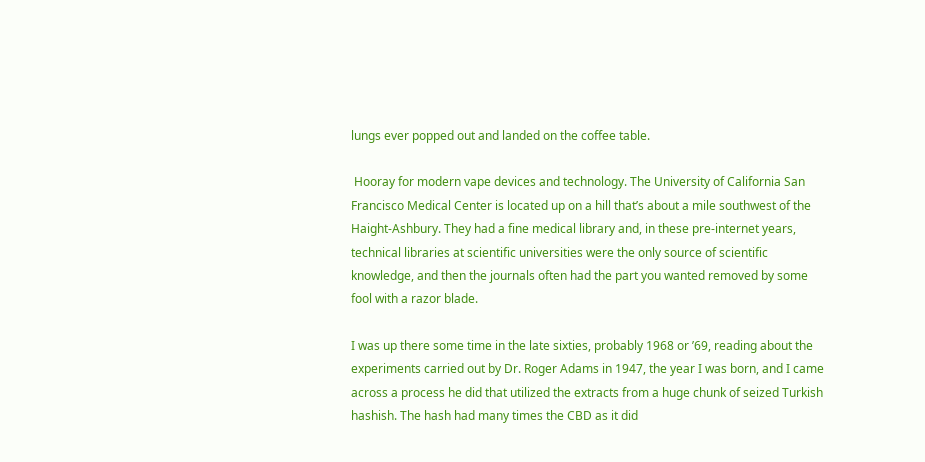lungs ever popped out and landed on the coffee table.

 Hooray for modern vape devices and technology. The University of California San Francisco Medical Center is located up on a hill that’s about a mile southwest of the Haight-Ashbury. They had a fine medical library and, in these pre-internet years, technical libraries at scientific universities were the only source of scientific knowledge, and then the journals often had the part you wanted removed by some fool with a razor blade.

I was up there some time in the late sixties, probably 1968 or ’69, reading about the experiments carried out by Dr. Roger Adams in 1947, the year I was born, and I came across a process he did that utilized the extracts from a huge chunk of seized Turkish hashish. The hash had many times the CBD as it did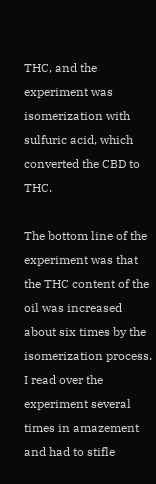THC, and the experiment was isomerization with sulfuric acid, which converted the CBD to THC.

The bottom line of the experiment was that the THC content of the oil was increased about six times by the isomerization process. I read over the experiment several times in amazement and had to stifle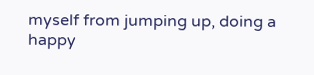myself from jumping up, doing a happy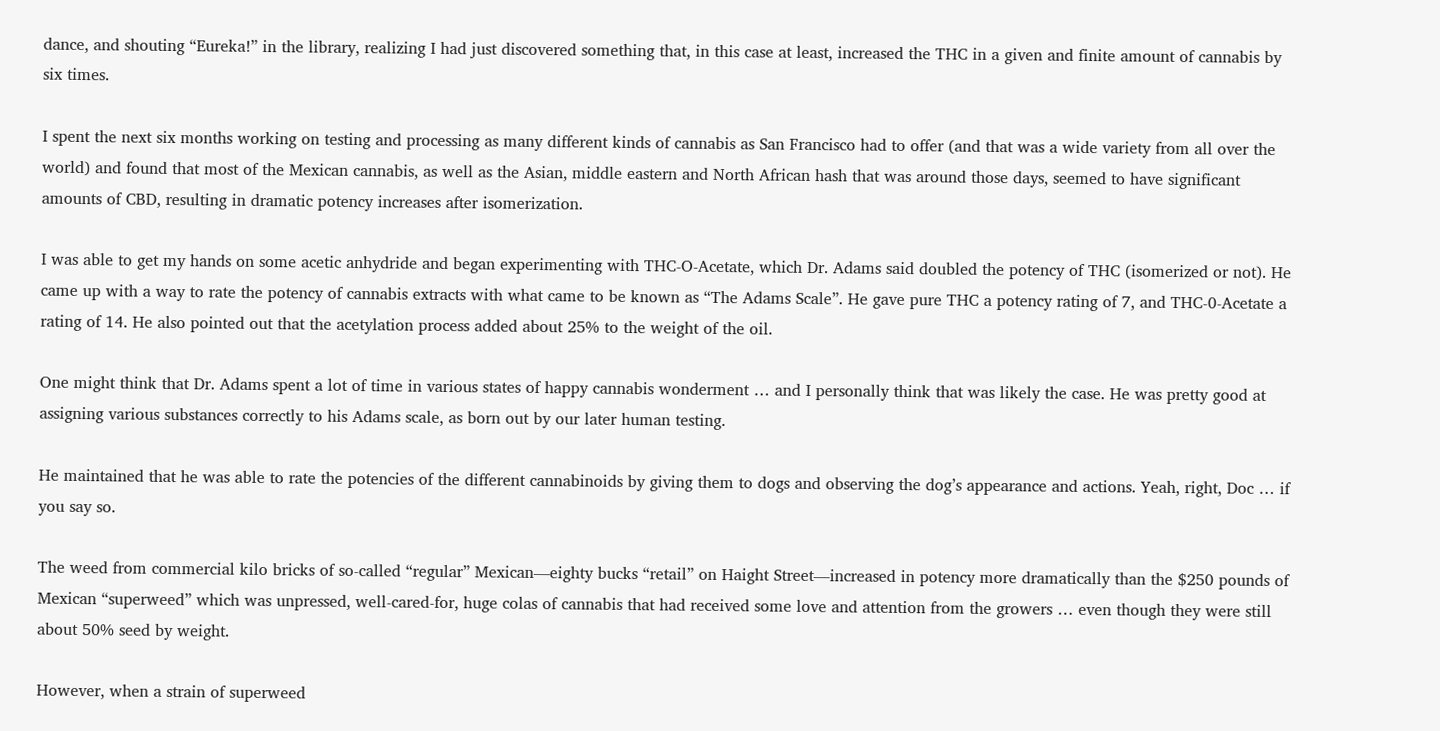dance, and shouting “Eureka!” in the library, realizing I had just discovered something that, in this case at least, increased the THC in a given and finite amount of cannabis by six times.

I spent the next six months working on testing and processing as many different kinds of cannabis as San Francisco had to offer (and that was a wide variety from all over the world) and found that most of the Mexican cannabis, as well as the Asian, middle eastern and North African hash that was around those days, seemed to have significant amounts of CBD, resulting in dramatic potency increases after isomerization.

I was able to get my hands on some acetic anhydride and began experimenting with THC-O-Acetate, which Dr. Adams said doubled the potency of THC (isomerized or not). He came up with a way to rate the potency of cannabis extracts with what came to be known as “The Adams Scale”. He gave pure THC a potency rating of 7, and THC-0-Acetate a rating of 14. He also pointed out that the acetylation process added about 25% to the weight of the oil.

One might think that Dr. Adams spent a lot of time in various states of happy cannabis wonderment … and I personally think that was likely the case. He was pretty good at assigning various substances correctly to his Adams scale, as born out by our later human testing.

He maintained that he was able to rate the potencies of the different cannabinoids by giving them to dogs and observing the dog’s appearance and actions. Yeah, right, Doc … if you say so.

The weed from commercial kilo bricks of so-called “regular” Mexican—eighty bucks “retail” on Haight Street—increased in potency more dramatically than the $250 pounds of Mexican “superweed” which was unpressed, well-cared-for, huge colas of cannabis that had received some love and attention from the growers … even though they were still about 50% seed by weight.

However, when a strain of superweed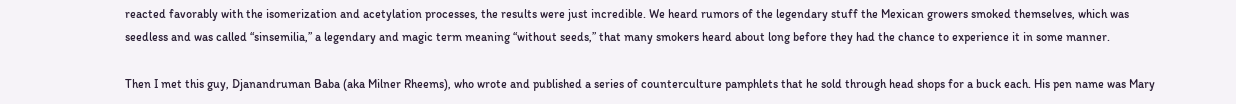reacted favorably with the isomerization and acetylation processes, the results were just incredible. We heard rumors of the legendary stuff the Mexican growers smoked themselves, which was seedless and was called “sinsemilia,” a legendary and magic term meaning “without seeds,” that many smokers heard about long before they had the chance to experience it in some manner.

Then I met this guy, Djanandruman Baba (aka Milner Rheems), who wrote and published a series of counterculture pamphlets that he sold through head shops for a buck each. His pen name was Mary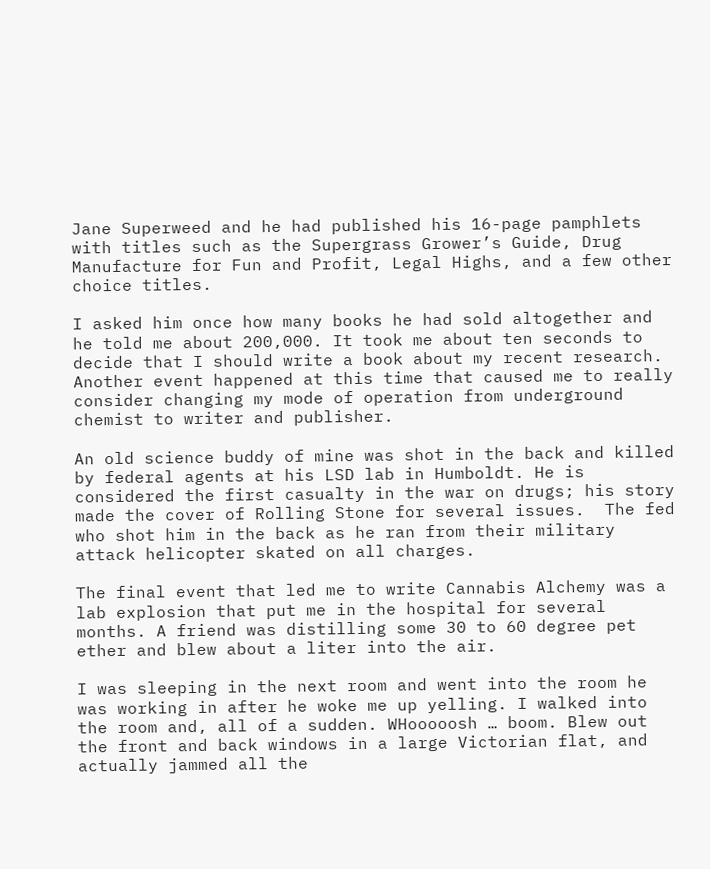Jane Superweed and he had published his 16-page pamphlets with titles such as the Supergrass Grower’s Guide, Drug Manufacture for Fun and Profit, Legal Highs, and a few other choice titles.

I asked him once how many books he had sold altogether and he told me about 200,000. It took me about ten seconds to decide that I should write a book about my recent research. Another event happened at this time that caused me to really consider changing my mode of operation from underground chemist to writer and publisher.

An old science buddy of mine was shot in the back and killed by federal agents at his LSD lab in Humboldt. He is considered the first casualty in the war on drugs; his story made the cover of Rolling Stone for several issues.  The fed who shot him in the back as he ran from their military attack helicopter skated on all charges.

The final event that led me to write Cannabis Alchemy was a lab explosion that put me in the hospital for several months. A friend was distilling some 30 to 60 degree pet ether and blew about a liter into the air.

I was sleeping in the next room and went into the room he was working in after he woke me up yelling. I walked into the room and, all of a sudden. WHooooosh … boom. Blew out the front and back windows in a large Victorian flat, and actually jammed all the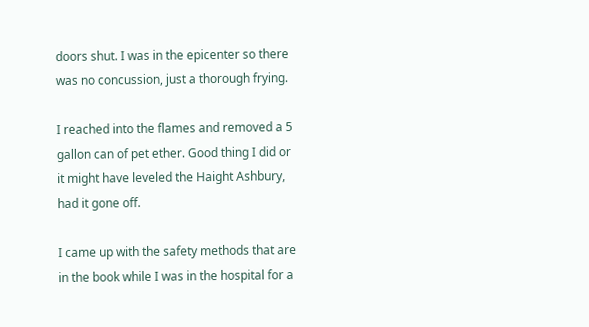doors shut. I was in the epicenter so there was no concussion, just a thorough frying.

I reached into the flames and removed a 5 gallon can of pet ether. Good thing I did or it might have leveled the Haight Ashbury, had it gone off.

I came up with the safety methods that are in the book while I was in the hospital for a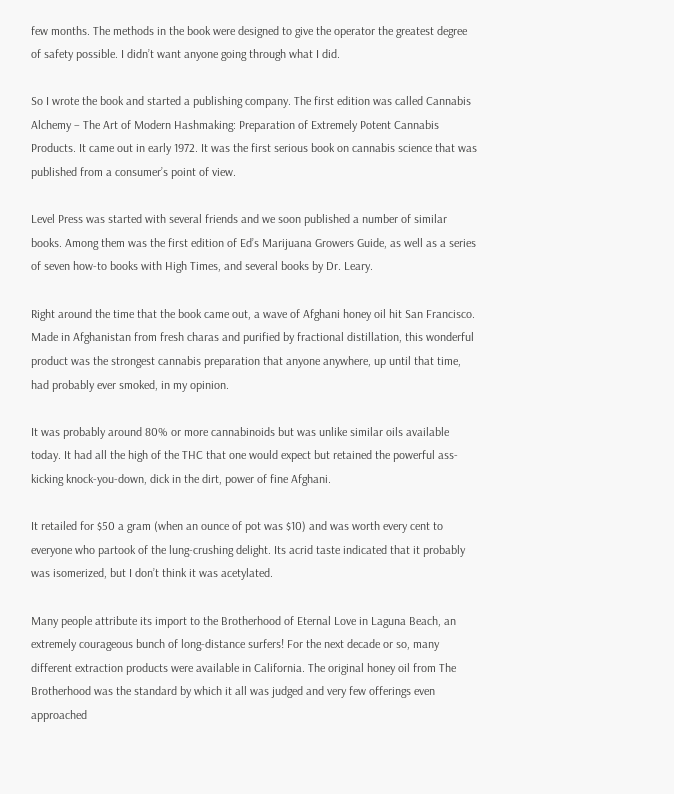few months. The methods in the book were designed to give the operator the greatest degree of safety possible. I didn’t want anyone going through what I did.

So I wrote the book and started a publishing company. The first edition was called Cannabis Alchemy – The Art of Modern Hashmaking: Preparation of Extremely Potent Cannabis Products. It came out in early 1972. It was the first serious book on cannabis science that was published from a consumer’s point of view.

Level Press was started with several friends and we soon published a number of similar books. Among them was the first edition of Ed’s Marijuana Growers Guide, as well as a series of seven how-to books with High Times, and several books by Dr. Leary.

Right around the time that the book came out, a wave of Afghani honey oil hit San Francisco. Made in Afghanistan from fresh charas and purified by fractional distillation, this wonderful product was the strongest cannabis preparation that anyone anywhere, up until that time, had probably ever smoked, in my opinion.

It was probably around 80% or more cannabinoids but was unlike similar oils available today. It had all the high of the THC that one would expect but retained the powerful ass-kicking knock-you-down, dick in the dirt, power of fine Afghani.

It retailed for $50 a gram (when an ounce of pot was $10) and was worth every cent to everyone who partook of the lung-crushing delight. Its acrid taste indicated that it probably was isomerized, but I don’t think it was acetylated.

Many people attribute its import to the Brotherhood of Eternal Love in Laguna Beach, an extremely courageous bunch of long-distance surfers! For the next decade or so, many different extraction products were available in California. The original honey oil from The Brotherhood was the standard by which it all was judged and very few offerings even approached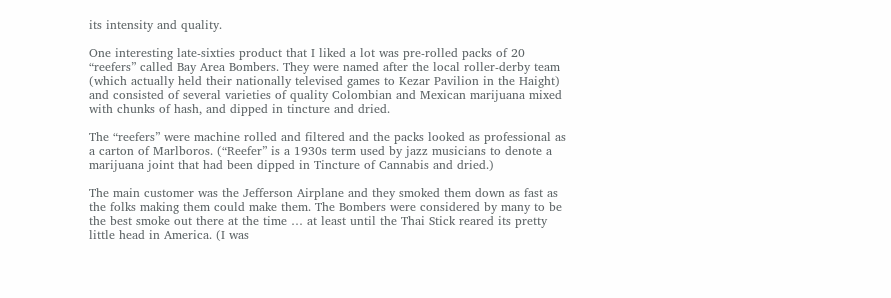its intensity and quality.

One interesting late-sixties product that I liked a lot was pre-rolled packs of 20 “reefers” called Bay Area Bombers. They were named after the local roller-derby team (which actually held their nationally televised games to Kezar Pavilion in the Haight) and consisted of several varieties of quality Colombian and Mexican marijuana mixed with chunks of hash, and dipped in tincture and dried.

The “reefers” were machine rolled and filtered and the packs looked as professional as a carton of Marlboros. (“Reefer” is a 1930s term used by jazz musicians to denote a marijuana joint that had been dipped in Tincture of Cannabis and dried.)

The main customer was the Jefferson Airplane and they smoked them down as fast as the folks making them could make them. The Bombers were considered by many to be the best smoke out there at the time … at least until the Thai Stick reared its pretty little head in America. (I was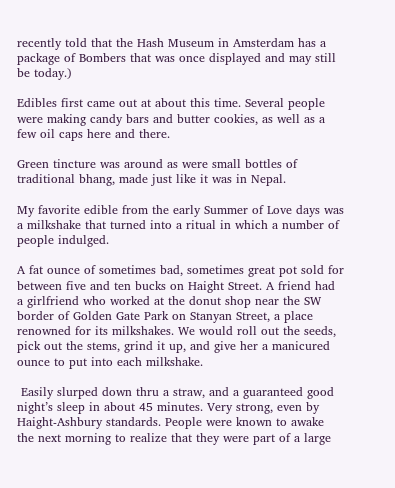recently told that the Hash Museum in Amsterdam has a package of Bombers that was once displayed and may still be today.)

Edibles first came out at about this time. Several people were making candy bars and butter cookies, as well as a few oil caps here and there.

Green tincture was around as were small bottles of traditional bhang, made just like it was in Nepal.

My favorite edible from the early Summer of Love days was a milkshake that turned into a ritual in which a number of people indulged.

A fat ounce of sometimes bad, sometimes great pot sold for between five and ten bucks on Haight Street. A friend had a girlfriend who worked at the donut shop near the SW border of Golden Gate Park on Stanyan Street, a place renowned for its milkshakes. We would roll out the seeds, pick out the stems, grind it up, and give her a manicured ounce to put into each milkshake.

 Easily slurped down thru a straw, and a guaranteed good night’s sleep in about 45 minutes. Very strong, even by Haight-Ashbury standards. People were known to awake the next morning to realize that they were part of a large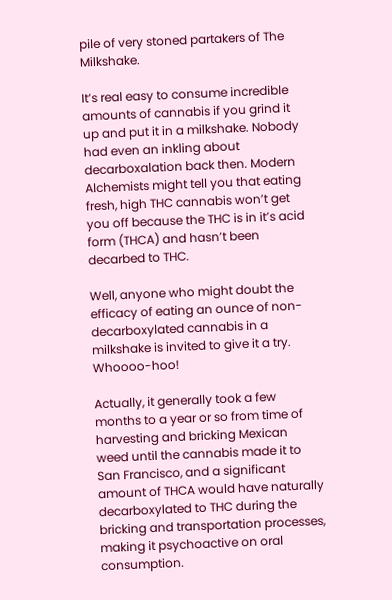pile of very stoned partakers of The Milkshake.

It’s real easy to consume incredible amounts of cannabis if you grind it up and put it in a milkshake. Nobody had even an inkling about decarboxalation back then. Modern Alchemists might tell you that eating fresh, high THC cannabis won’t get you off because the THC is in it’s acid form (THCA) and hasn’t been decarbed to THC.

Well, anyone who might doubt the efficacy of eating an ounce of non-decarboxylated cannabis in a milkshake is invited to give it a try. Whoooo-hoo!

Actually, it generally took a few months to a year or so from time of harvesting and bricking Mexican weed until the cannabis made it to San Francisco, and a significant amount of THCA would have naturally decarboxylated to THC during the bricking and transportation processes, making it psychoactive on oral consumption.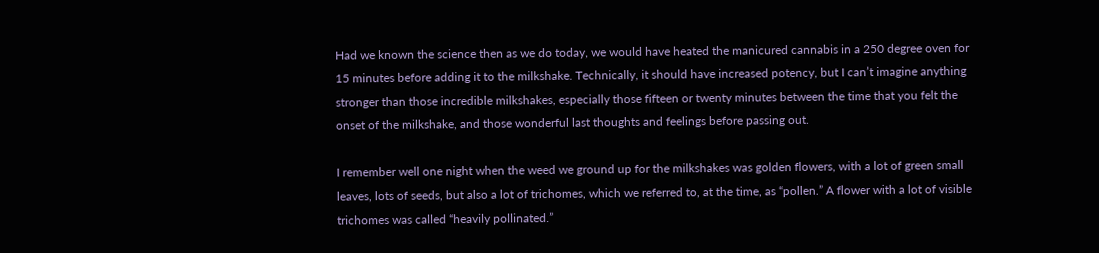Had we known the science then as we do today, we would have heated the manicured cannabis in a 250 degree oven for 15 minutes before adding it to the milkshake. Technically, it should have increased potency, but I can’t imagine anything stronger than those incredible milkshakes, especially those fifteen or twenty minutes between the time that you felt the onset of the milkshake, and those wonderful last thoughts and feelings before passing out.

I remember well one night when the weed we ground up for the milkshakes was golden flowers, with a lot of green small leaves, lots of seeds, but also a lot of trichomes, which we referred to, at the time, as “pollen.” A flower with a lot of visible trichomes was called “heavily pollinated.”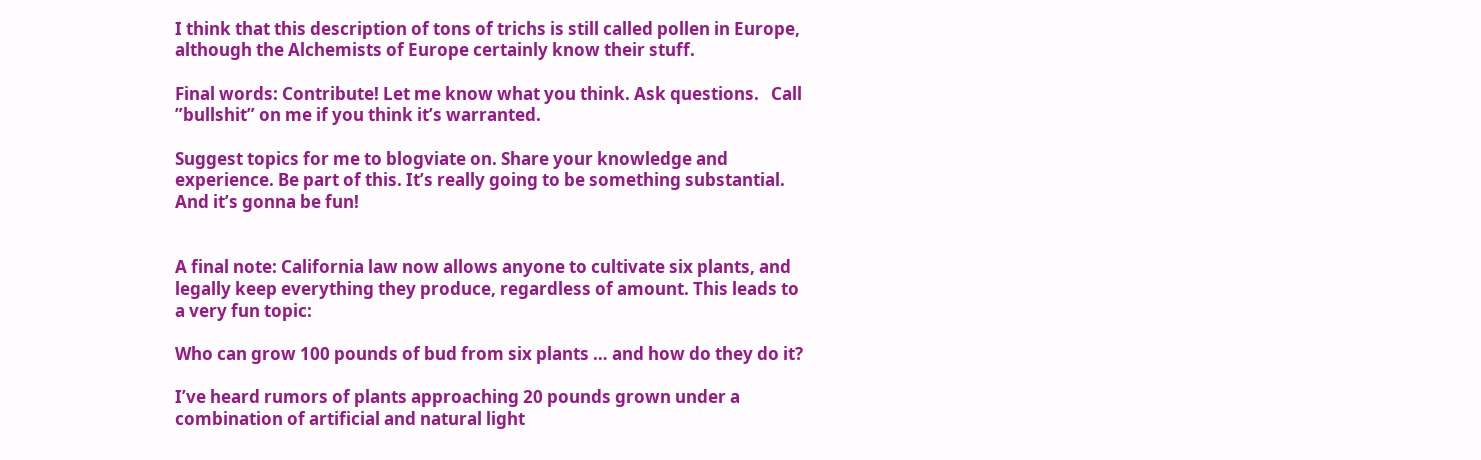I think that this description of tons of trichs is still called pollen in Europe, although the Alchemists of Europe certainly know their stuff.

Final words: Contribute! Let me know what you think. Ask questions.   Call ”bullshit” on me if you think it’s warranted.

Suggest topics for me to blogviate on. Share your knowledge and experience. Be part of this. It’s really going to be something substantial. And it’s gonna be fun!


A final note: California law now allows anyone to cultivate six plants, and legally keep everything they produce, regardless of amount. This leads to a very fun topic:

Who can grow 100 pounds of bud from six plants … and how do they do it?

I’ve heard rumors of plants approaching 20 pounds grown under a combination of artificial and natural light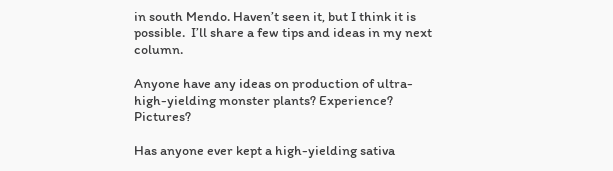in south Mendo. Haven’t seen it, but I think it is possible.  I’ll share a few tips and ideas in my next column.

Anyone have any ideas on production of ultra-high-yielding monster plants? Experience? Pictures?

Has anyone ever kept a high-yielding sativa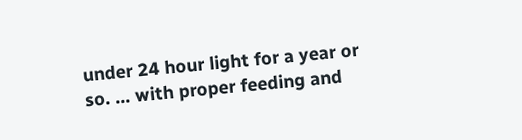under 24 hour light for a year or so. … with proper feeding and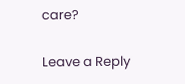care?

Leave a Reply